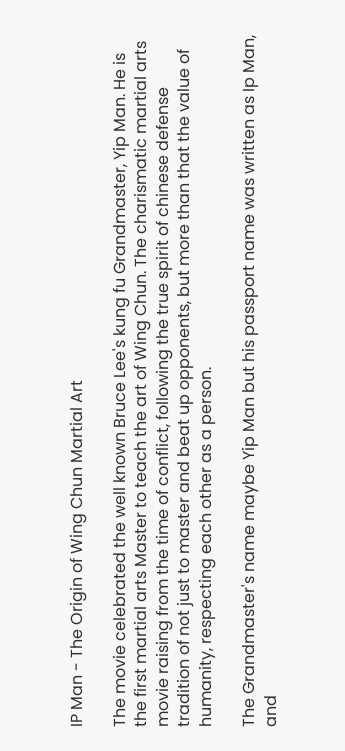IP Man - The Origin of Wing Chun Martial Art

The movie celebrated the well known Bruce Lee's kung fu Grandmaster, Yip Man. He is the first martial arts Master to teach the art of Wing Chun. The charismatic martial arts movie raising from the time of conflict, following the true spirit of chinese defense tradition of not just to master and beat up opponents, but more than that the value of humanity, respecting each other as a person.

The Grandmaster's name maybe Yip Man but his passport name was written as Ip Man, and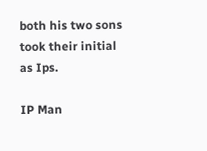both his two sons took their initial as Ips.

IP Man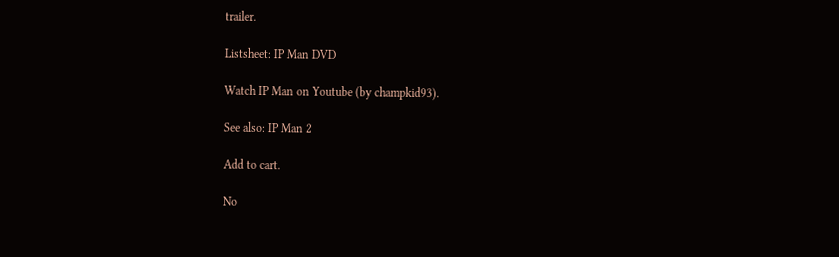trailer.

Listsheet: IP Man DVD

Watch IP Man on Youtube (by champkid93).

See also: IP Man 2

Add to cart.

No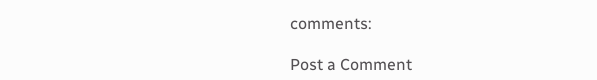comments:

Post a Comment